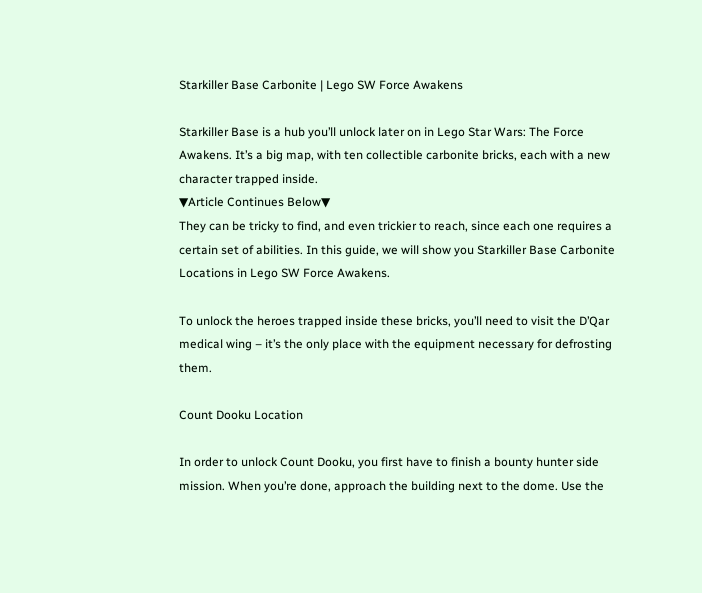Starkiller Base Carbonite | Lego SW Force Awakens

Starkiller Base is a hub you’ll unlock later on in Lego Star Wars: The Force Awakens. It’s a big map, with ten collectible carbonite bricks, each with a new character trapped inside.
▼Article Continues Below▼
They can be tricky to find, and even trickier to reach, since each one requires a certain set of abilities. In this guide, we will show you Starkiller Base Carbonite Locations in Lego SW Force Awakens.

To unlock the heroes trapped inside these bricks, you’ll need to visit the D’Qar medical wing – it’s the only place with the equipment necessary for defrosting them.

Count Dooku Location

In order to unlock Count Dooku, you first have to finish a bounty hunter side mission. When you’re done, approach the building next to the dome. Use the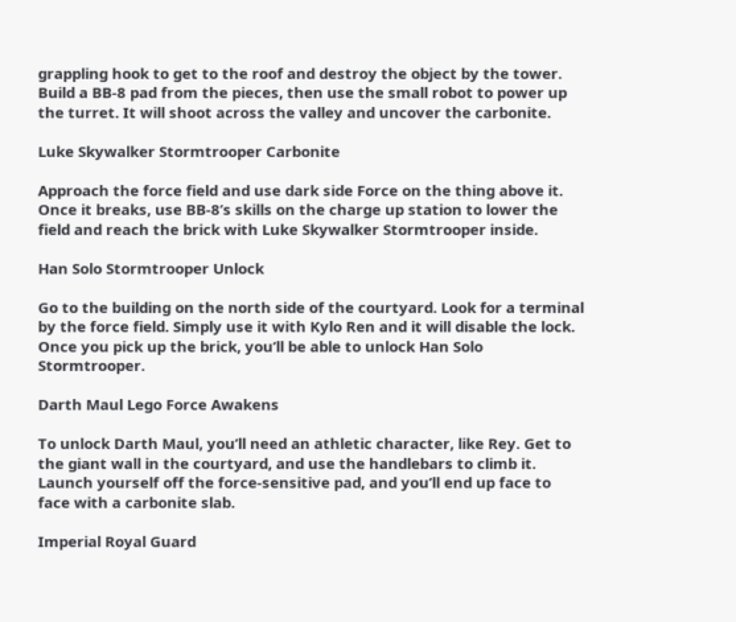grappling hook to get to the roof and destroy the object by the tower. Build a BB-8 pad from the pieces, then use the small robot to power up the turret. It will shoot across the valley and uncover the carbonite.

Luke Skywalker Stormtrooper Carbonite

Approach the force field and use dark side Force on the thing above it. Once it breaks, use BB-8’s skills on the charge up station to lower the field and reach the brick with Luke Skywalker Stormtrooper inside.

Han Solo Stormtrooper Unlock

Go to the building on the north side of the courtyard. Look for a terminal by the force field. Simply use it with Kylo Ren and it will disable the lock. Once you pick up the brick, you’ll be able to unlock Han Solo Stormtrooper.

Darth Maul Lego Force Awakens

To unlock Darth Maul, you’ll need an athletic character, like Rey. Get to the giant wall in the courtyard, and use the handlebars to climb it. Launch yourself off the force-sensitive pad, and you’ll end up face to face with a carbonite slab.

Imperial Royal Guard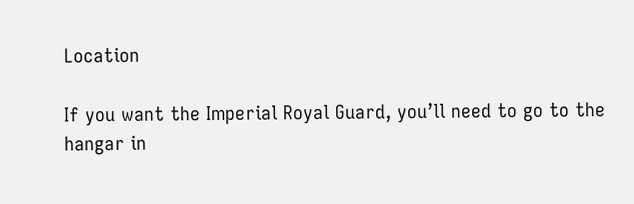Location

If you want the Imperial Royal Guard, you’ll need to go to the hangar in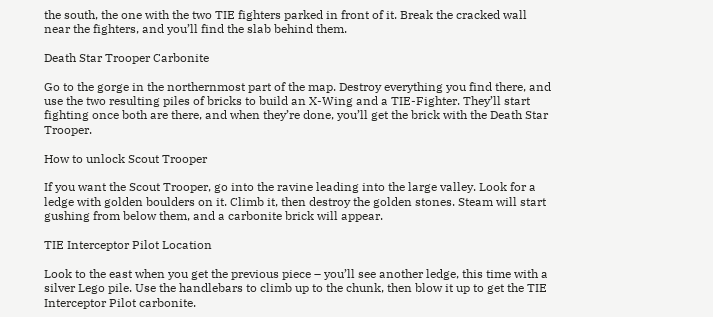the south, the one with the two TIE fighters parked in front of it. Break the cracked wall near the fighters, and you’ll find the slab behind them.

Death Star Trooper Carbonite

Go to the gorge in the northernmost part of the map. Destroy everything you find there, and use the two resulting piles of bricks to build an X-Wing and a TIE-Fighter. They’ll start fighting once both are there, and when they’re done, you’ll get the brick with the Death Star Trooper.

How to unlock Scout Trooper

If you want the Scout Trooper, go into the ravine leading into the large valley. Look for a ledge with golden boulders on it. Climb it, then destroy the golden stones. Steam will start gushing from below them, and a carbonite brick will appear.

TIE Interceptor Pilot Location

Look to the east when you get the previous piece – you’ll see another ledge, this time with a silver Lego pile. Use the handlebars to climb up to the chunk, then blow it up to get the TIE Interceptor Pilot carbonite.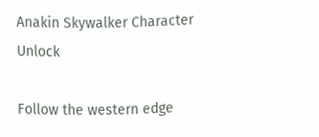Anakin Skywalker Character Unlock

Follow the western edge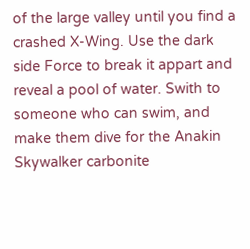of the large valley until you find a crashed X-Wing. Use the dark side Force to break it appart and reveal a pool of water. Swith to someone who can swim, and make them dive for the Anakin Skywalker carbonite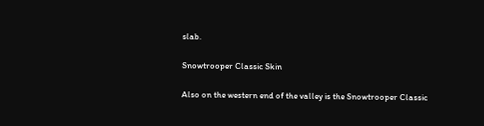slab.

Snowtrooper Classic Skin

Also on the western end of the valley is the Snowtrooper Classic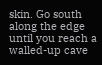skin. Go south along the edge until you reach a walled-up cave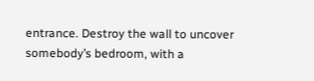entrance. Destroy the wall to uncover somebody’s bedroom, with a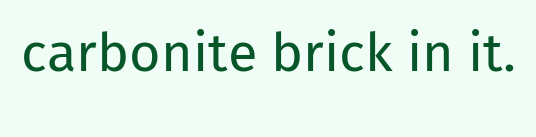carbonite brick in it.